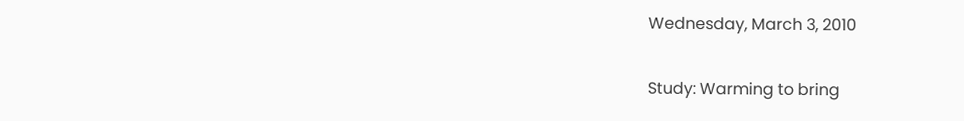Wednesday, March 3, 2010

Study: Warming to bring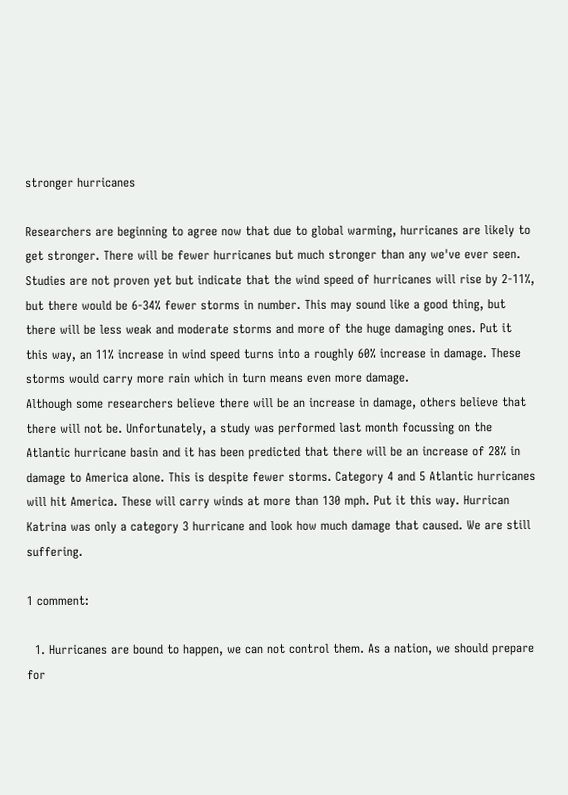stronger hurricanes

Researchers are beginning to agree now that due to global warming, hurricanes are likely to get stronger. There will be fewer hurricanes but much stronger than any we've ever seen. Studies are not proven yet but indicate that the wind speed of hurricanes will rise by 2-11%, but there would be 6-34% fewer storms in number. This may sound like a good thing, but there will be less weak and moderate storms and more of the huge damaging ones. Put it this way, an 11% increase in wind speed turns into a roughly 60% increase in damage. These storms would carry more rain which in turn means even more damage.
Although some researchers believe there will be an increase in damage, others believe that there will not be. Unfortunately, a study was performed last month focussing on the Atlantic hurricane basin and it has been predicted that there will be an increase of 28% in damage to America alone. This is despite fewer storms. Category 4 and 5 Atlantic hurricanes will hit America. These will carry winds at more than 130 mph. Put it this way. Hurrican Katrina was only a category 3 hurricane and look how much damage that caused. We are still suffering.

1 comment:

  1. Hurricanes are bound to happen, we can not control them. As a nation, we should prepare for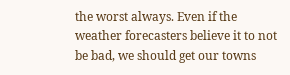the worst always. Even if the weather forecasters believe it to not be bad, we should get our towns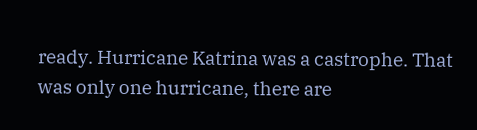ready. Hurricane Katrina was a castrophe. That was only one hurricane, there are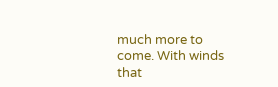much more to come. With winds that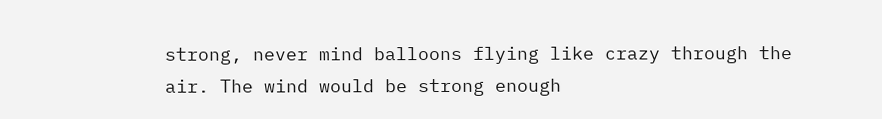strong, never mind balloons flying like crazy through the air. The wind would be strong enough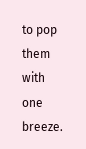to pop them with one breeze.